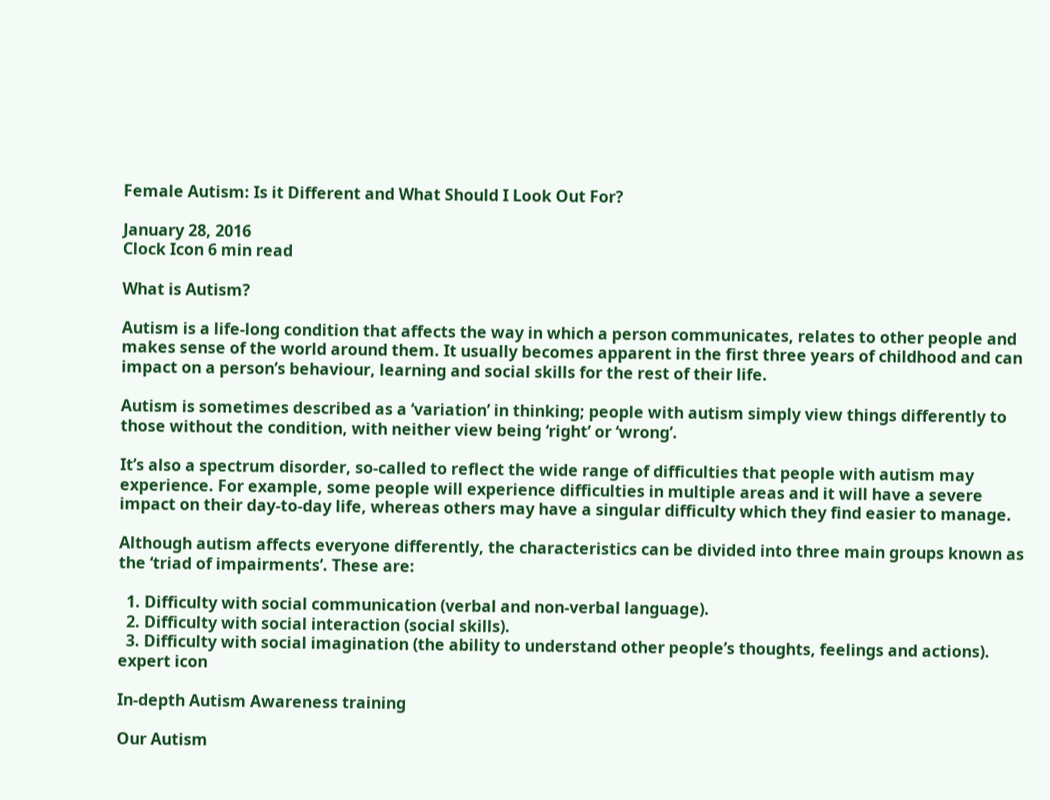Female Autism: Is it Different and What Should I Look Out For?

January 28, 2016
Clock Icon 6 min read

What is Autism?

Autism is a life-long condition that affects the way in which a person communicates, relates to other people and makes sense of the world around them. It usually becomes apparent in the first three years of childhood and can impact on a person’s behaviour, learning and social skills for the rest of their life.

Autism is sometimes described as a ‘variation’ in thinking; people with autism simply view things differently to those without the condition, with neither view being ‘right’ or ‘wrong’.

It’s also a spectrum disorder, so-called to reflect the wide range of difficulties that people with autism may experience. For example, some people will experience difficulties in multiple areas and it will have a severe impact on their day-to-day life, whereas others may have a singular difficulty which they find easier to manage.

Although autism affects everyone differently, the characteristics can be divided into three main groups known as the ‘triad of impairments’. These are:

  1. Difficulty with social communication (verbal and non-verbal language).
  2. Difficulty with social interaction (social skills).
  3. Difficulty with social imagination (the ability to understand other people’s thoughts, feelings and actions).
expert icon

In-depth Autism Awareness training

Our Autism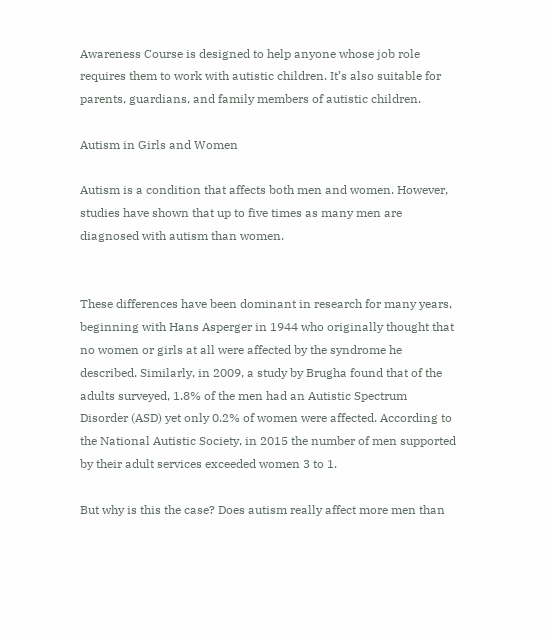Awareness Course is designed to help anyone whose job role requires them to work with autistic children. It’s also suitable for parents, guardians, and family members of autistic children.

Autism in Girls and Women

Autism is a condition that affects both men and women. However, studies have shown that up to five times as many men are diagnosed with autism than women.


These differences have been dominant in research for many years, beginning with Hans Asperger in 1944 who originally thought that no women or girls at all were affected by the syndrome he described. Similarly, in 2009, a study by Brugha found that of the adults surveyed, 1.8% of the men had an Autistic Spectrum Disorder (ASD) yet only 0.2% of women were affected. According to the National Autistic Society, in 2015 the number of men supported by their adult services exceeded women 3 to 1.

But why is this the case? Does autism really affect more men than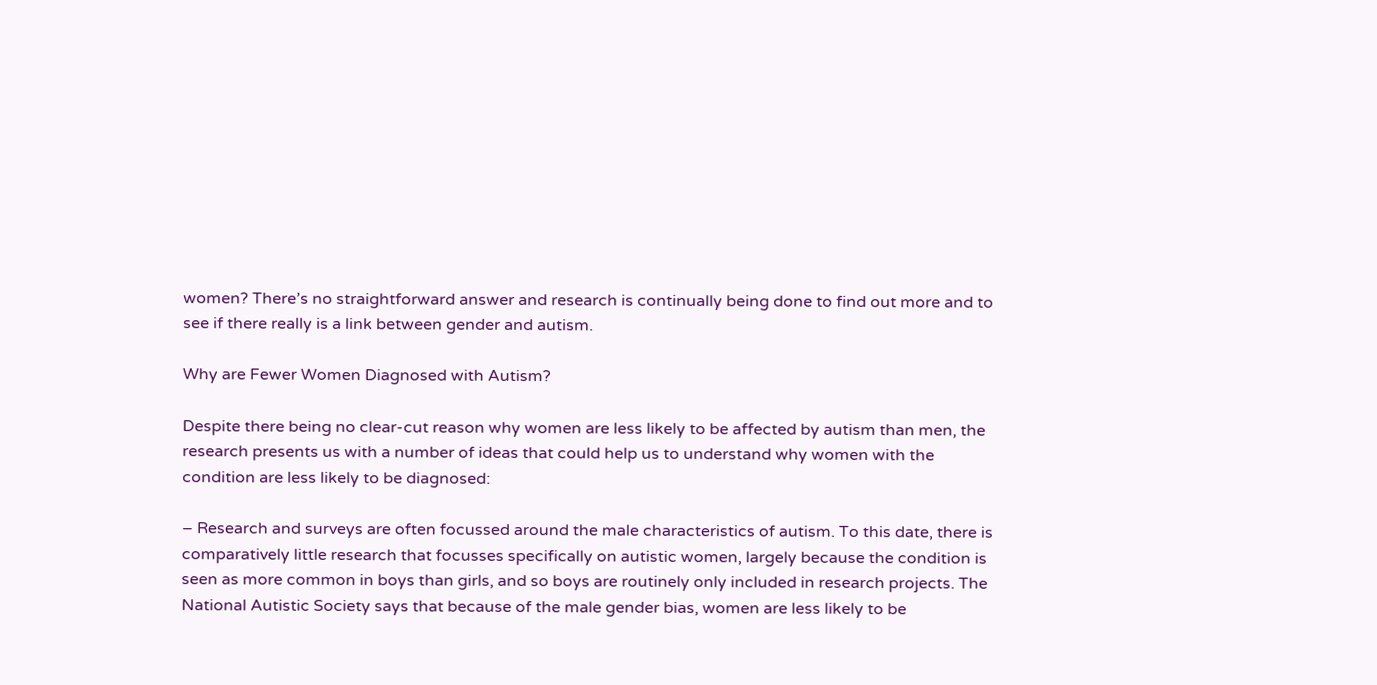women? There’s no straightforward answer and research is continually being done to find out more and to see if there really is a link between gender and autism.

Why are Fewer Women Diagnosed with Autism?

Despite there being no clear-cut reason why women are less likely to be affected by autism than men, the research presents us with a number of ideas that could help us to understand why women with the condition are less likely to be diagnosed:

– Research and surveys are often focussed around the male characteristics of autism. To this date, there is comparatively little research that focusses specifically on autistic women, largely because the condition is seen as more common in boys than girls, and so boys are routinely only included in research projects. The National Autistic Society says that because of the male gender bias, women are less likely to be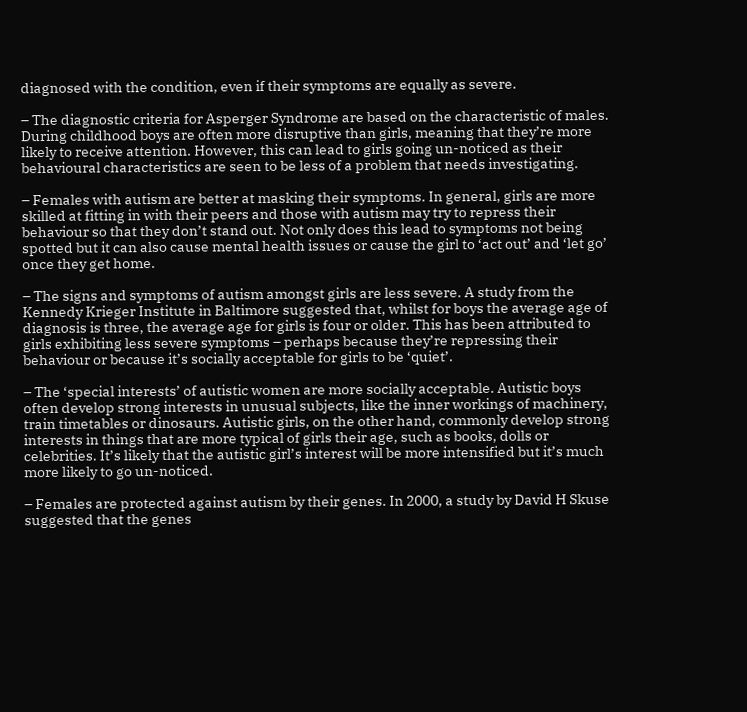diagnosed with the condition, even if their symptoms are equally as severe.

– The diagnostic criteria for Asperger Syndrome are based on the characteristic of males. During childhood boys are often more disruptive than girls, meaning that they’re more likely to receive attention. However, this can lead to girls going un-noticed as their behavioural characteristics are seen to be less of a problem that needs investigating.

– Females with autism are better at masking their symptoms. In general, girls are more skilled at fitting in with their peers and those with autism may try to repress their behaviour so that they don’t stand out. Not only does this lead to symptoms not being spotted but it can also cause mental health issues or cause the girl to ‘act out’ and ‘let go’ once they get home.

– The signs and symptoms of autism amongst girls are less severe. A study from the Kennedy Krieger Institute in Baltimore suggested that, whilst for boys the average age of diagnosis is three, the average age for girls is four or older. This has been attributed to girls exhibiting less severe symptoms – perhaps because they’re repressing their behaviour or because it’s socially acceptable for girls to be ‘quiet’.

– The ‘special interests’ of autistic women are more socially acceptable. Autistic boys often develop strong interests in unusual subjects, like the inner workings of machinery, train timetables or dinosaurs. Autistic girls, on the other hand, commonly develop strong interests in things that are more typical of girls their age, such as books, dolls or celebrities. It’s likely that the autistic girl’s interest will be more intensified but it’s much more likely to go un-noticed.

– Females are protected against autism by their genes. In 2000, a study by David H Skuse suggested that the genes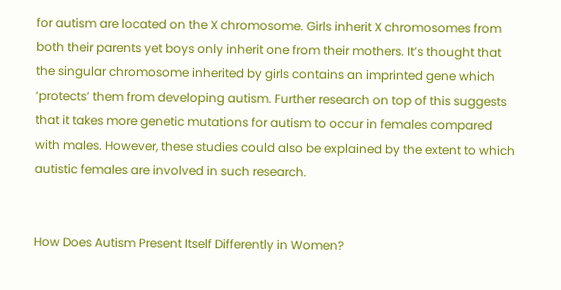for autism are located on the X chromosome. Girls inherit X chromosomes from both their parents yet boys only inherit one from their mothers. It’s thought that the singular chromosome inherited by girls contains an imprinted gene which ‘protects’ them from developing autism. Further research on top of this suggests that it takes more genetic mutations for autism to occur in females compared with males. However, these studies could also be explained by the extent to which autistic females are involved in such research.


How Does Autism Present Itself Differently in Women?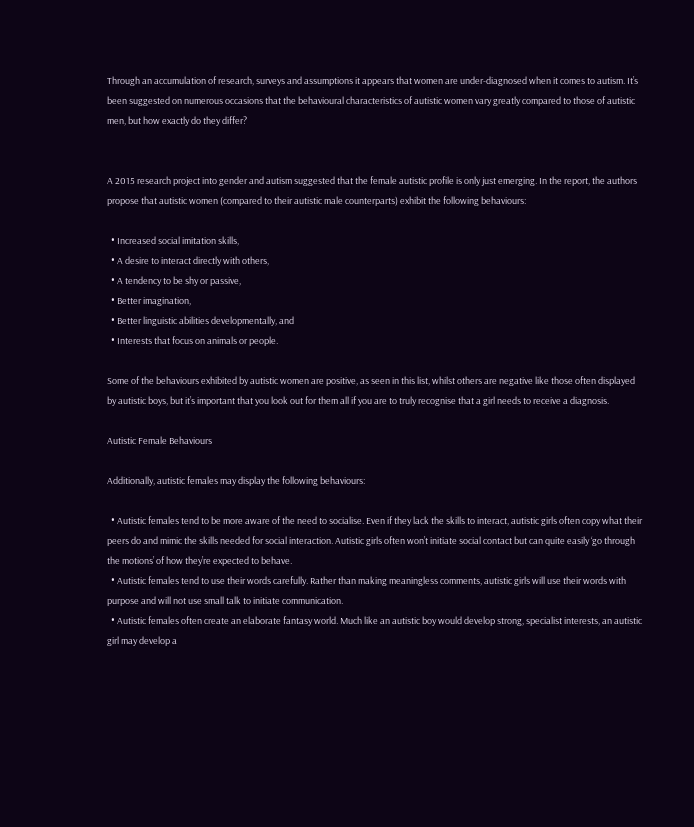Through an accumulation of research, surveys and assumptions it appears that women are under-diagnosed when it comes to autism. It’s been suggested on numerous occasions that the behavioural characteristics of autistic women vary greatly compared to those of autistic men, but how exactly do they differ?


A 2015 research project into gender and autism suggested that the female autistic profile is only just emerging. In the report, the authors propose that autistic women (compared to their autistic male counterparts) exhibit the following behaviours:

  • Increased social imitation skills,
  • A desire to interact directly with others,
  • A tendency to be shy or passive,
  • Better imagination,
  • Better linguistic abilities developmentally, and
  • Interests that focus on animals or people.

Some of the behaviours exhibited by autistic women are positive, as seen in this list, whilst others are negative like those often displayed by autistic boys, but it’s important that you look out for them all if you are to truly recognise that a girl needs to receive a diagnosis.

Autistic Female Behaviours

Additionally, autistic females may display the following behaviours:

  • Autistic females tend to be more aware of the need to socialise. Even if they lack the skills to interact, autistic girls often copy what their peers do and mimic the skills needed for social interaction. Autistic girls often won’t initiate social contact but can quite easily ‘go through the motions’ of how they’re expected to behave.
  • Autistic females tend to use their words carefully. Rather than making meaningless comments, autistic girls will use their words with purpose and will not use small talk to initiate communication.
  • Autistic females often create an elaborate fantasy world. Much like an autistic boy would develop strong, specialist interests, an autistic girl may develop a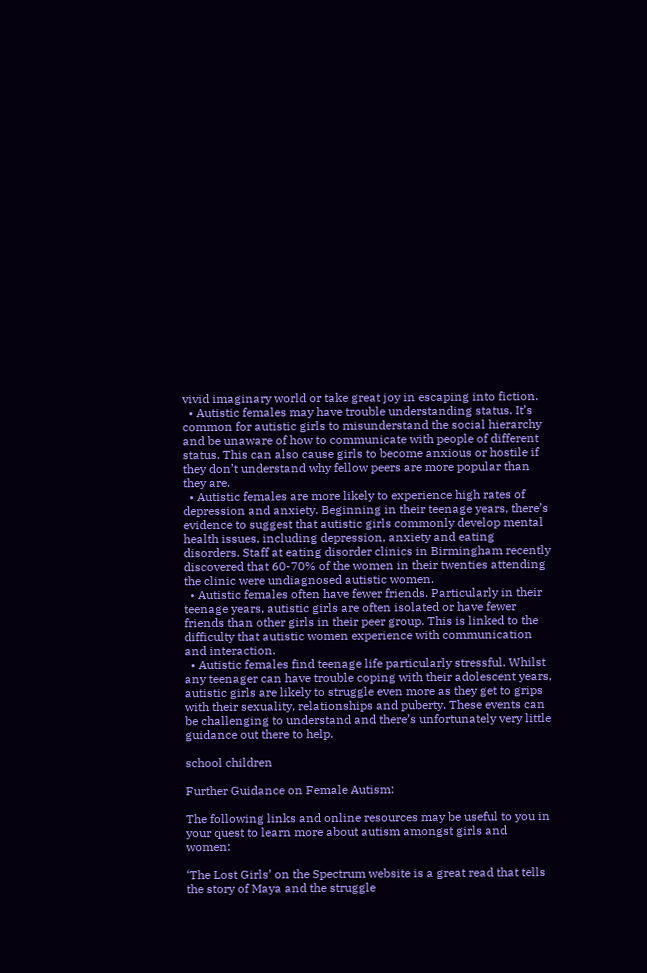vivid imaginary world or take great joy in escaping into fiction.
  • Autistic females may have trouble understanding status. It’s common for autistic girls to misunderstand the social hierarchy and be unaware of how to communicate with people of different status. This can also cause girls to become anxious or hostile if they don’t understand why fellow peers are more popular than they are.
  • Autistic females are more likely to experience high rates of depression and anxiety. Beginning in their teenage years, there’s evidence to suggest that autistic girls commonly develop mental health issues, including depression, anxiety and eating disorders. Staff at eating disorder clinics in Birmingham recently discovered that 60-70% of the women in their twenties attending the clinic were undiagnosed autistic women.
  • Autistic females often have fewer friends. Particularly in their teenage years, autistic girls are often isolated or have fewer friends than other girls in their peer group. This is linked to the difficulty that autistic women experience with communication and interaction.
  • Autistic females find teenage life particularly stressful. Whilst any teenager can have trouble coping with their adolescent years, autistic girls are likely to struggle even more as they get to grips with their sexuality, relationships and puberty. These events can be challenging to understand and there’s unfortunately very little guidance out there to help.

school children

Further Guidance on Female Autism:

The following links and online resources may be useful to you in your quest to learn more about autism amongst girls and women:

‘The Lost Girls’ on the Spectrum website is a great read that tells the story of Maya and the struggle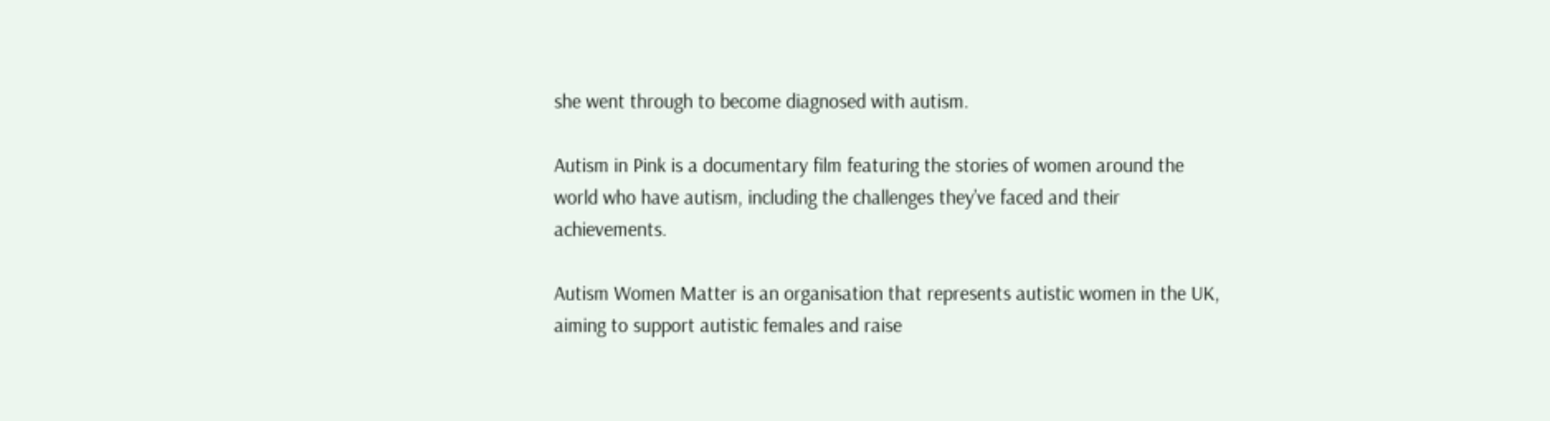she went through to become diagnosed with autism.

Autism in Pink is a documentary film featuring the stories of women around the world who have autism, including the challenges they’ve faced and their achievements.

Autism Women Matter is an organisation that represents autistic women in the UK, aiming to support autistic females and raise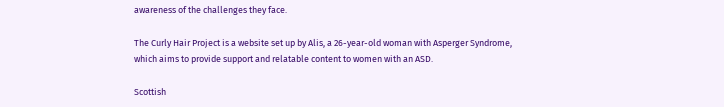awareness of the challenges they face.

The Curly Hair Project is a website set up by Alis, a 26-year-old woman with Asperger Syndrome, which aims to provide support and relatable content to women with an ASD.

Scottish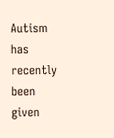Autism has recently been given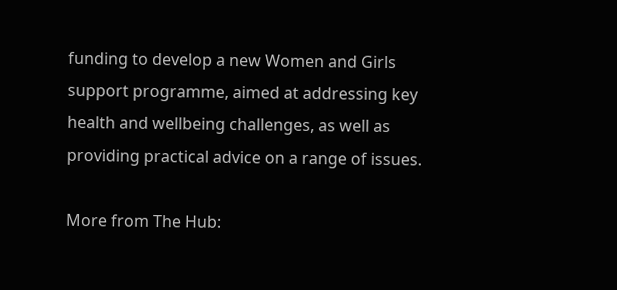funding to develop a new Women and Girls support programme, aimed at addressing key health and wellbeing challenges, as well as providing practical advice on a range of issues.

More from The Hub: